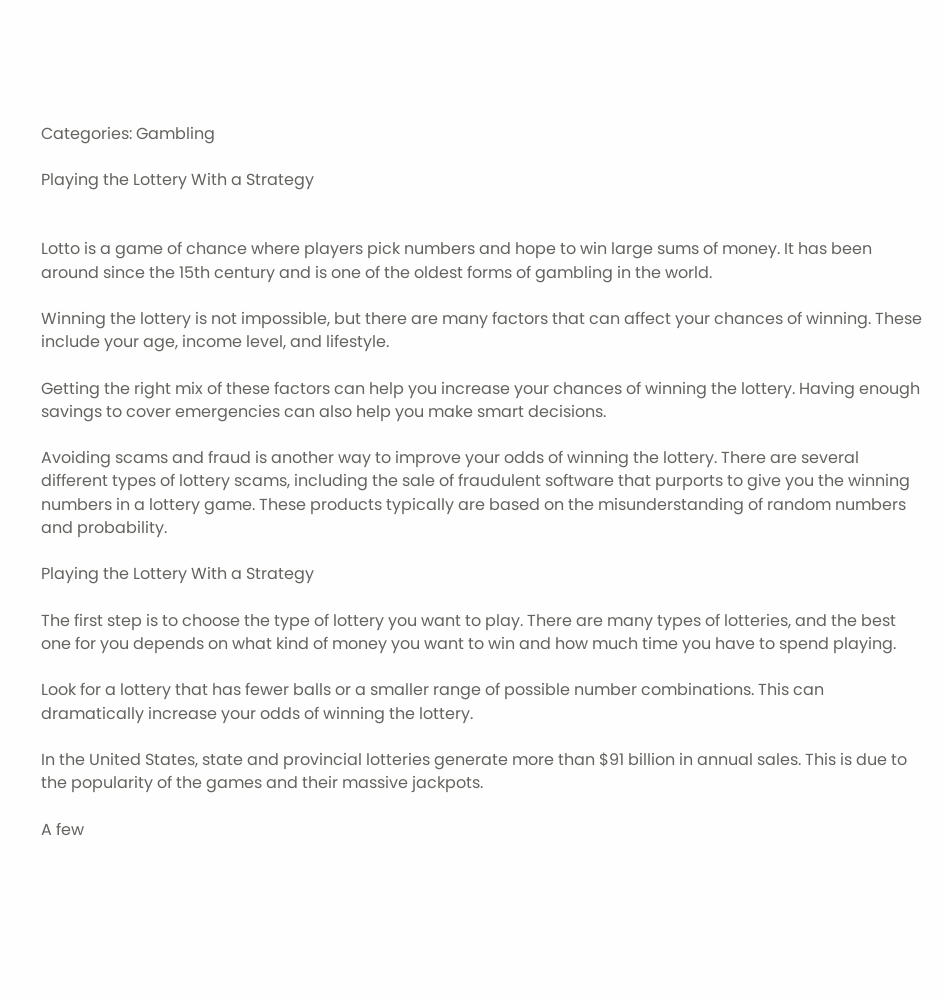Categories: Gambling

Playing the Lottery With a Strategy


Lotto is a game of chance where players pick numbers and hope to win large sums of money. It has been around since the 15th century and is one of the oldest forms of gambling in the world.

Winning the lottery is not impossible, but there are many factors that can affect your chances of winning. These include your age, income level, and lifestyle.

Getting the right mix of these factors can help you increase your chances of winning the lottery. Having enough savings to cover emergencies can also help you make smart decisions.

Avoiding scams and fraud is another way to improve your odds of winning the lottery. There are several different types of lottery scams, including the sale of fraudulent software that purports to give you the winning numbers in a lottery game. These products typically are based on the misunderstanding of random numbers and probability.

Playing the Lottery With a Strategy

The first step is to choose the type of lottery you want to play. There are many types of lotteries, and the best one for you depends on what kind of money you want to win and how much time you have to spend playing.

Look for a lottery that has fewer balls or a smaller range of possible number combinations. This can dramatically increase your odds of winning the lottery.

In the United States, state and provincial lotteries generate more than $91 billion in annual sales. This is due to the popularity of the games and their massive jackpots.

A few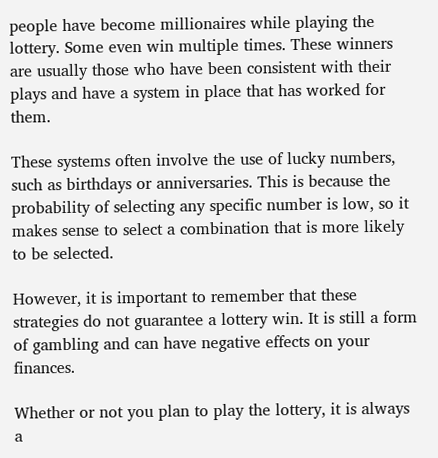people have become millionaires while playing the lottery. Some even win multiple times. These winners are usually those who have been consistent with their plays and have a system in place that has worked for them.

These systems often involve the use of lucky numbers, such as birthdays or anniversaries. This is because the probability of selecting any specific number is low, so it makes sense to select a combination that is more likely to be selected.

However, it is important to remember that these strategies do not guarantee a lottery win. It is still a form of gambling and can have negative effects on your finances.

Whether or not you plan to play the lottery, it is always a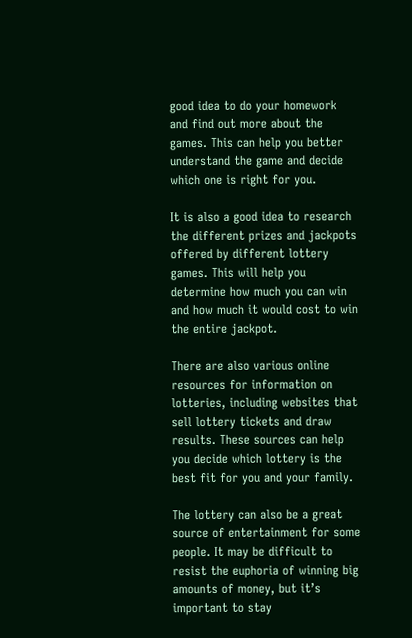good idea to do your homework and find out more about the games. This can help you better understand the game and decide which one is right for you.

It is also a good idea to research the different prizes and jackpots offered by different lottery games. This will help you determine how much you can win and how much it would cost to win the entire jackpot.

There are also various online resources for information on lotteries, including websites that sell lottery tickets and draw results. These sources can help you decide which lottery is the best fit for you and your family.

The lottery can also be a great source of entertainment for some people. It may be difficult to resist the euphoria of winning big amounts of money, but it’s important to stay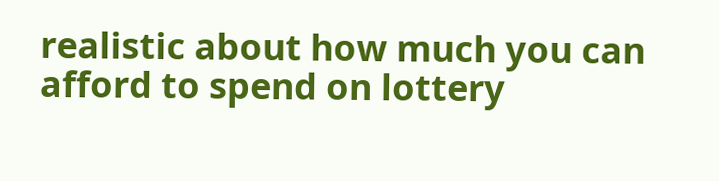realistic about how much you can afford to spend on lottery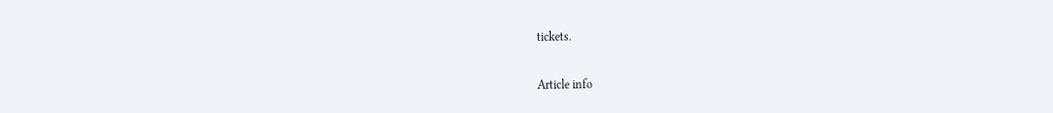tickets.

Article info